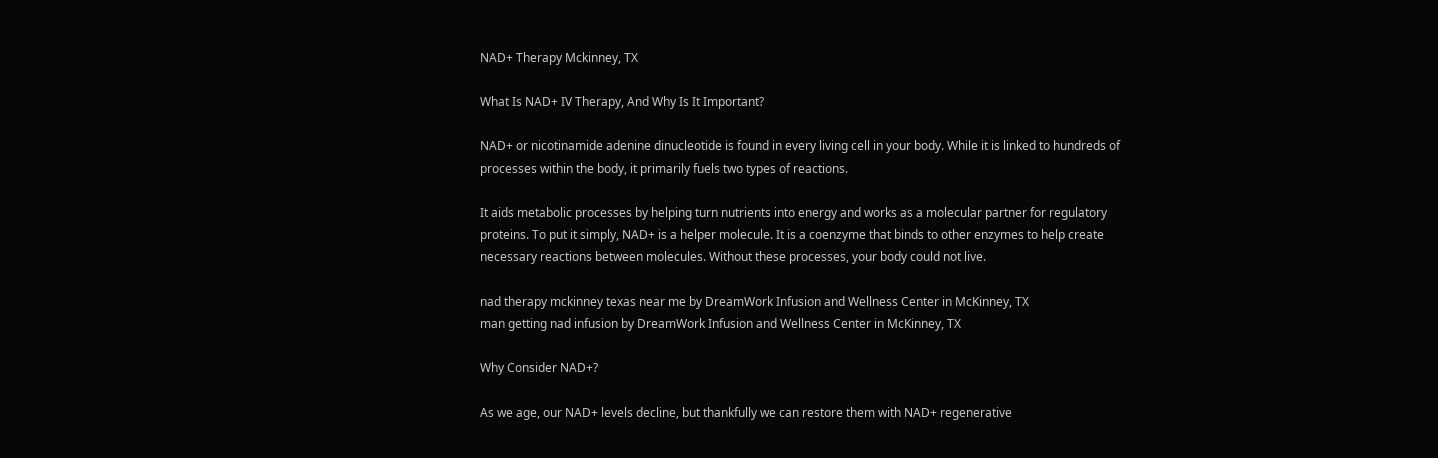NAD+ Therapy Mckinney, TX

What Is NAD+ IV Therapy, And Why Is It Important?

NAD+ or nicotinamide adenine dinucleotide is found in every living cell in your body. While it is linked to hundreds of processes within the body, it primarily fuels two types of reactions.

It aids metabolic processes by helping turn nutrients into energy and works as a molecular partner for regulatory proteins. To put it simply, NAD+ is a helper molecule. It is a coenzyme that binds to other enzymes to help create necessary reactions between molecules. Without these processes, your body could not live.

nad therapy mckinney texas near me by DreamWork Infusion and Wellness Center in McKinney, TX
man getting nad infusion by DreamWork Infusion and Wellness Center in McKinney, TX

Why Consider NAD+?

As we age, our NAD+ levels decline, but thankfully we can restore them with NAD+ regenerative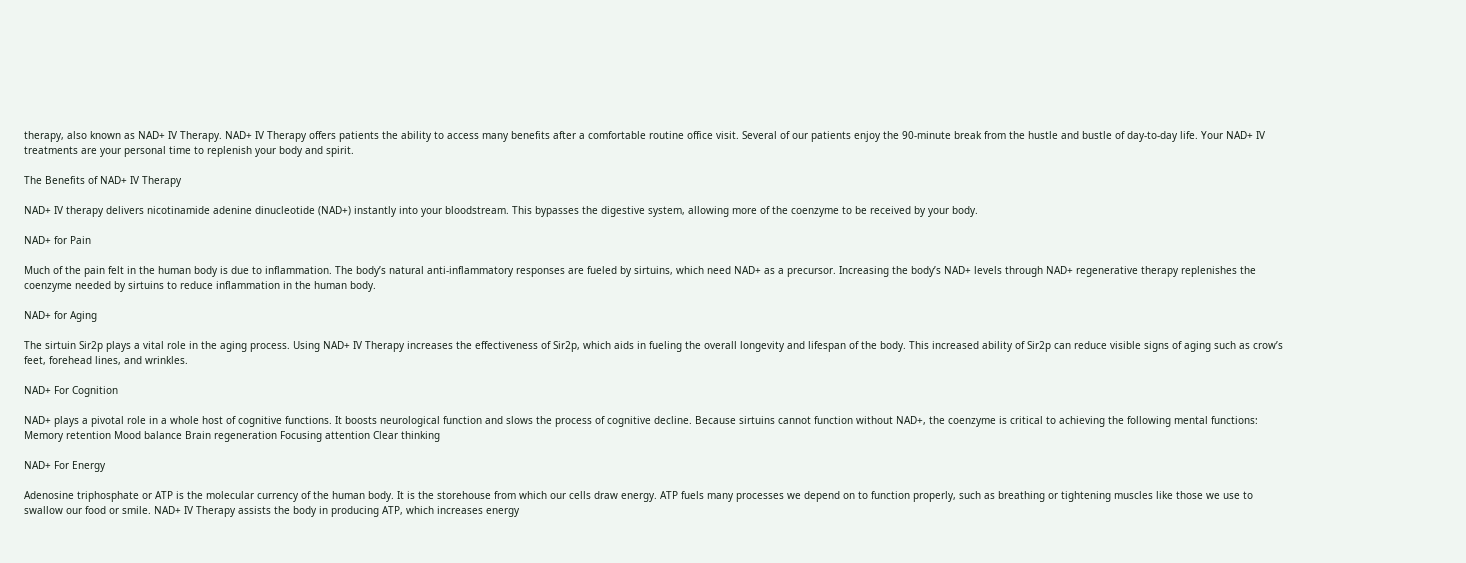therapy, also known as NAD+ IV Therapy. NAD+ IV Therapy offers patients the ability to access many benefits after a comfortable routine office visit. Several of our patients enjoy the 90-minute break from the hustle and bustle of day-to-day life. Your NAD+ IV treatments are your personal time to replenish your body and spirit.

The Benefits of NAD+ IV Therapy

NAD+ IV therapy delivers nicotinamide adenine dinucleotide (NAD+) instantly into your bloodstream. This bypasses the digestive system, allowing more of the coenzyme to be received by your body.

NAD+ for Pain

Much of the pain felt in the human body is due to inflammation. The body’s natural anti-inflammatory responses are fueled by sirtuins, which need NAD+ as a precursor. Increasing the body’s NAD+ levels through NAD+ regenerative therapy replenishes the coenzyme needed by sirtuins to reduce inflammation in the human body.

NAD+ for Aging

The sirtuin Sir2p plays a vital role in the aging process. Using NAD+ IV Therapy increases the effectiveness of Sir2p, which aids in fueling the overall longevity and lifespan of the body. This increased ability of Sir2p can reduce visible signs of aging such as crow’s feet, forehead lines, and wrinkles.

NAD+ For Cognition

NAD+ plays a pivotal role in a whole host of cognitive functions. It boosts neurological function and slows the process of cognitive decline. Because sirtuins cannot function without NAD+, the coenzyme is critical to achieving the following mental functions: Memory retention Mood balance Brain regeneration Focusing attention Clear thinking

NAD+ For Energy

Adenosine triphosphate or ATP is the molecular currency of the human body. It is the storehouse from which our cells draw energy. ATP fuels many processes we depend on to function properly, such as breathing or tightening muscles like those we use to swallow our food or smile. NAD+ IV Therapy assists the body in producing ATP, which increases energy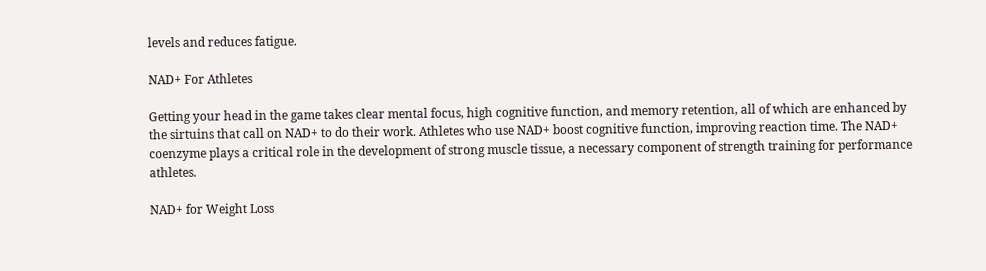levels and reduces fatigue.

NAD+ For Athletes

Getting your head in the game takes clear mental focus, high cognitive function, and memory retention, all of which are enhanced by the sirtuins that call on NAD+ to do their work. Athletes who use NAD+ boost cognitive function, improving reaction time. The NAD+ coenzyme plays a critical role in the development of strong muscle tissue, a necessary component of strength training for performance athletes.

NAD+ for Weight Loss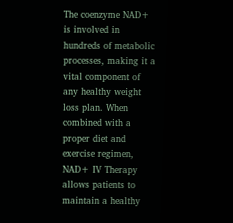The coenzyme NAD+ is involved in hundreds of metabolic processes, making it a vital component of any healthy weight loss plan. When combined with a proper diet and exercise regimen, NAD+ IV Therapy allows patients to maintain a healthy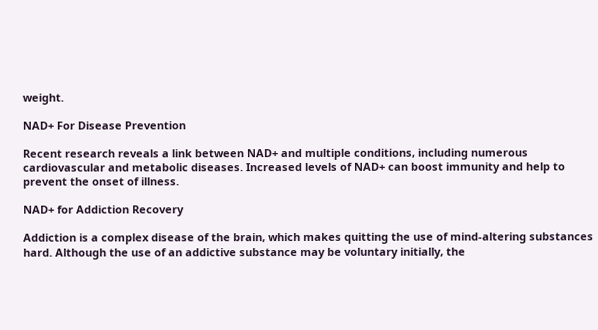weight.

NAD+ For Disease Prevention

Recent research reveals a link between NAD+ and multiple conditions, including numerous cardiovascular and metabolic diseases. Increased levels of NAD+ can boost immunity and help to prevent the onset of illness.

NAD+ for Addiction Recovery

Addiction is a complex disease of the brain, which makes quitting the use of mind-altering substances hard. Although the use of an addictive substance may be voluntary initially, the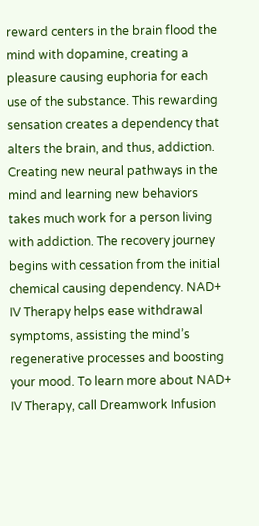reward centers in the brain flood the mind with dopamine, creating a pleasure causing euphoria for each use of the substance. This rewarding sensation creates a dependency that alters the brain, and thus, addiction. Creating new neural pathways in the mind and learning new behaviors takes much work for a person living with addiction. The recovery journey begins with cessation from the initial chemical causing dependency. NAD+ IV Therapy helps ease withdrawal symptoms, assisting the mind’s regenerative processes and boosting your mood. To learn more about NAD+ IV Therapy, call Dreamwork Infusion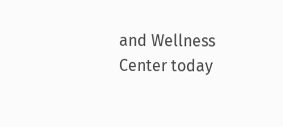and Wellness Center today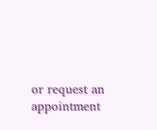or request an appointment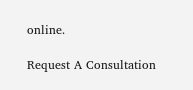online.

Request A Consultation